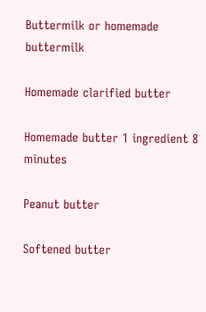Buttermilk or homemade buttermilk

Homemade clarified butter

Homemade butter 1 ingredient 8 minutes

Peanut butter

Softened butter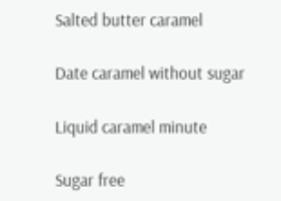Salted butter caramel

Date caramel without sugar

Liquid caramel minute

Sugar free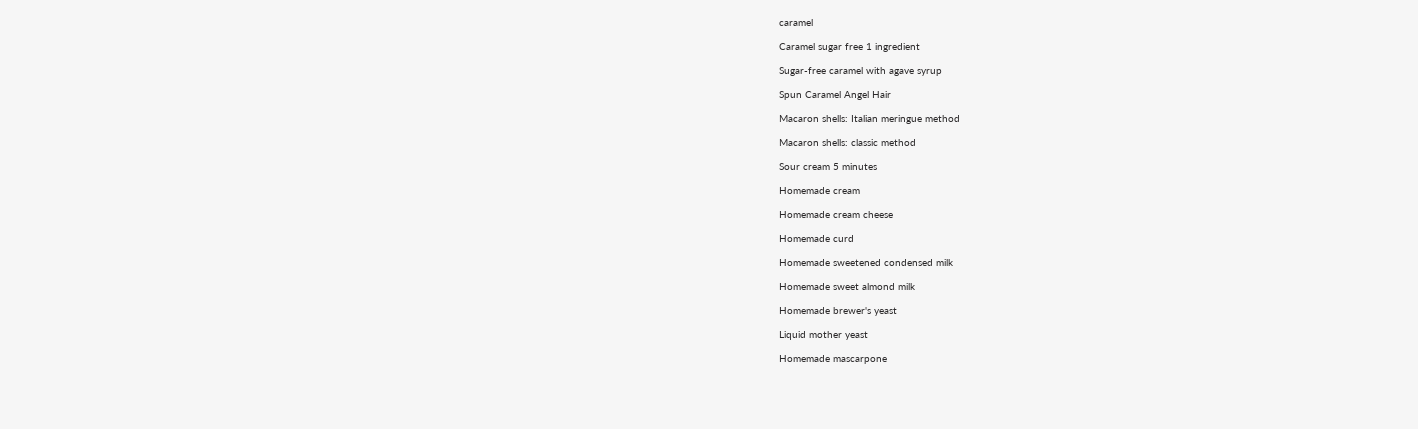caramel

Caramel sugar free 1 ingredient

Sugar-free caramel with agave syrup

Spun Caramel Angel Hair

Macaron shells: Italian meringue method

Macaron shells: classic method

Sour cream 5 minutes

Homemade cream

Homemade cream cheese

Homemade curd

Homemade sweetened condensed milk

Homemade sweet almond milk

Homemade brewer's yeast

Liquid mother yeast

Homemade mascarpone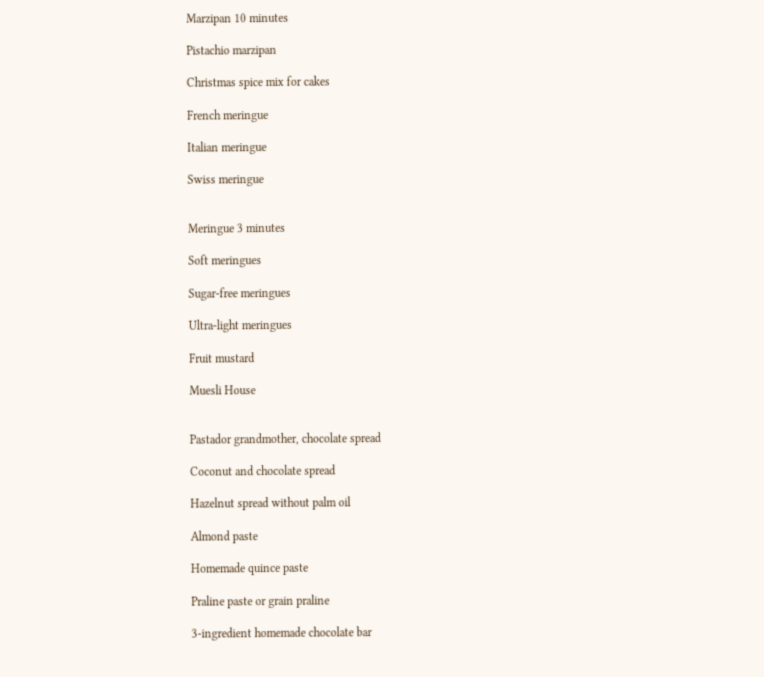Marzipan 10 minutes

Pistachio marzipan

Christmas spice mix for cakes

French meringue

Italian meringue

Swiss meringue


Meringue 3 minutes

Soft meringues

Sugar-free meringues

Ultra-light meringues

Fruit mustard

Muesli House


Pastador grandmother, chocolate spread

Coconut and chocolate spread

Hazelnut spread without palm oil

Almond paste

Homemade quince paste

Praline paste or grain praline

3-ingredient homemade chocolate bar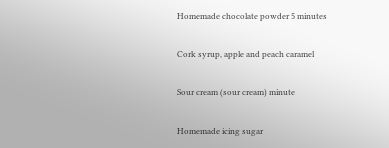Homemade chocolate powder 5 minutes

Cork syrup, apple and peach caramel

Sour cream (sour cream) minute

Homemade icing sugar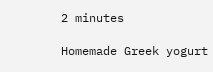2 minutes

Homemade Greek yogurt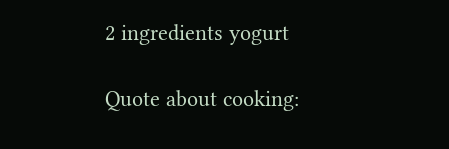2 ingredients yogurt

Quote about cooking: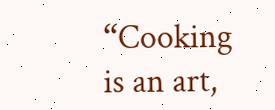“Cooking is an art,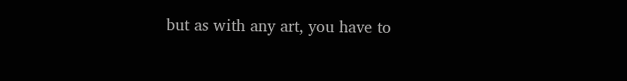but as with any art, you have to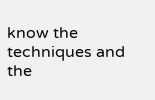know the techniques and the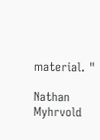material. "

Nathan Myhrvold